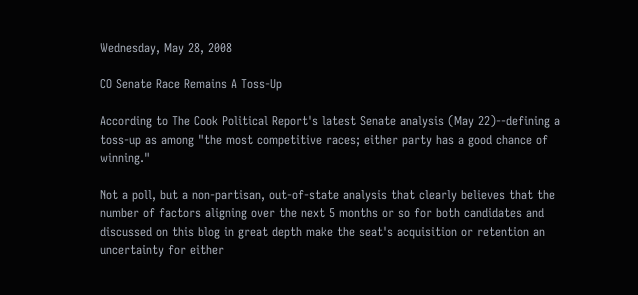Wednesday, May 28, 2008

CO Senate Race Remains A Toss-Up

According to The Cook Political Report's latest Senate analysis (May 22)--defining a toss-up as among "the most competitive races; either party has a good chance of winning."

Not a poll, but a non-partisan, out-of-state analysis that clearly believes that the number of factors aligning over the next 5 months or so for both candidates and discussed on this blog in great depth make the seat's acquisition or retention an uncertainty for either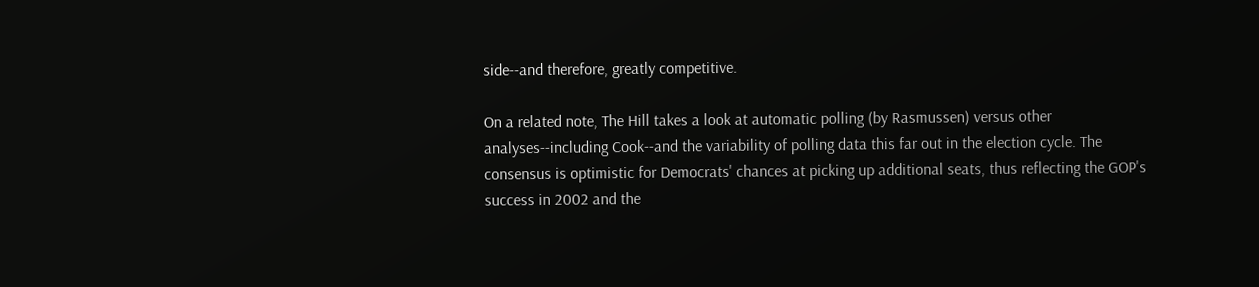side--and therefore, greatly competitive.

On a related note, The Hill takes a look at automatic polling (by Rasmussen) versus other analyses--including Cook--and the variability of polling data this far out in the election cycle. The consensus is optimistic for Democrats' chances at picking up additional seats, thus reflecting the GOP's success in 2002 and the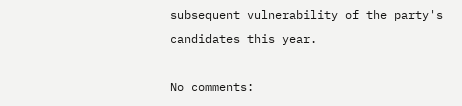subsequent vulnerability of the party's candidates this year.

No comments: